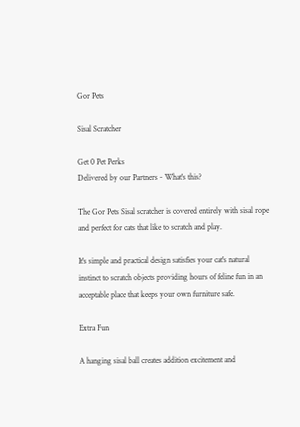Gor Pets

Sisal Scratcher

Get 0 Pet Perks
Delivered by our Partners - What's this?

The Gor Pets Sisal scratcher is covered entirely with sisal rope and perfect for cats that like to scratch and play.

It's simple and practical design satisfies your cat's natural instinct to scratch objects providing hours of feline fun in an acceptable place that keeps your own furniture safe.

Extra Fun

A hanging sisal ball creates addition excitement and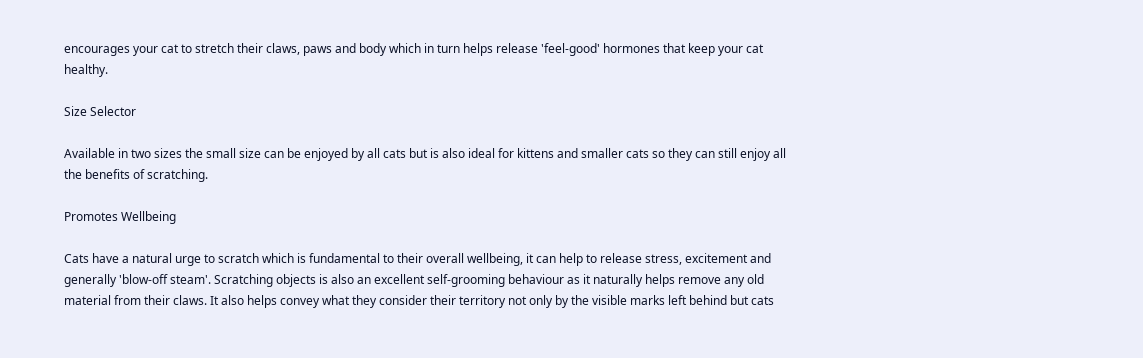encourages your cat to stretch their claws, paws and body which in turn helps release 'feel-good' hormones that keep your cat healthy.

Size Selector

Available in two sizes the small size can be enjoyed by all cats but is also ideal for kittens and smaller cats so they can still enjoy all the benefits of scratching.

Promotes Wellbeing

Cats have a natural urge to scratch which is fundamental to their overall wellbeing, it can help to release stress, excitement and generally 'blow-off steam'. Scratching objects is also an excellent self-grooming behaviour as it naturally helps remove any old material from their claws. It also helps convey what they consider their territory not only by the visible marks left behind but cats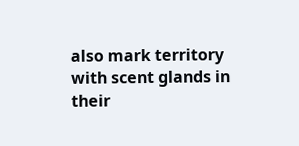also mark territory with scent glands in their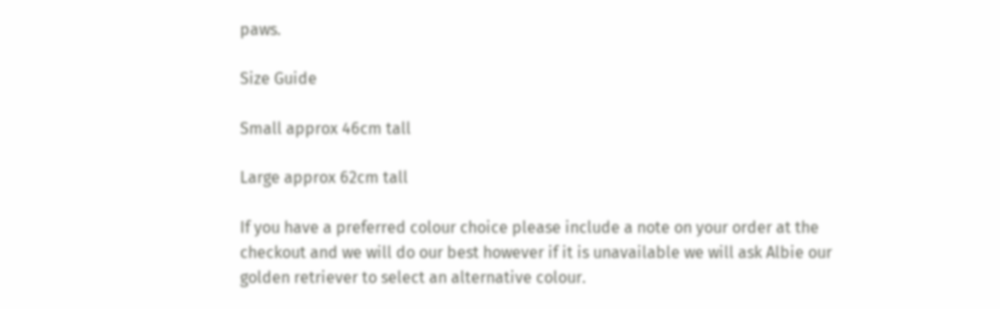paws.

Size Guide

Small approx 46cm tall

Large approx 62cm tall

If you have a preferred colour choice please include a note on your order at the checkout and we will do our best however if it is unavailable we will ask Albie our golden retriever to select an alternative colour.